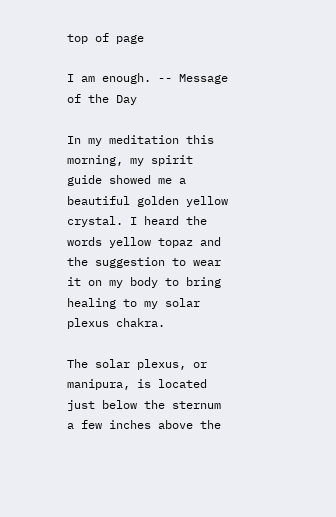top of page

I am enough. -- Message of the Day

In my meditation this morning, my spirit guide showed me a beautiful golden yellow crystal. I heard the words yellow topaz and the suggestion to wear it on my body to bring healing to my solar plexus chakra.

The solar plexus, or manipura, is located just below the sternum a few inches above the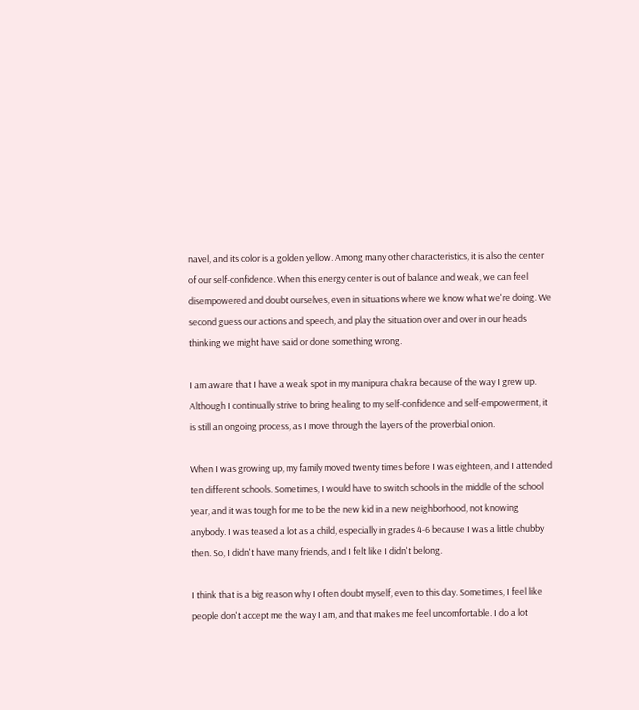navel, and its color is a golden yellow. Among many other characteristics, it is also the center of our self-confidence. When this energy center is out of balance and weak, we can feel disempowered and doubt ourselves, even in situations where we know what we're doing. We second guess our actions and speech, and play the situation over and over in our heads thinking we might have said or done something wrong.

I am aware that I have a weak spot in my manipura chakra because of the way I grew up. Although I continually strive to bring healing to my self-confidence and self-empowerment, it is still an ongoing process, as I move through the layers of the proverbial onion.

When I was growing up, my family moved twenty times before I was eighteen, and I attended ten different schools. Sometimes, I would have to switch schools in the middle of the school year, and it was tough for me to be the new kid in a new neighborhood, not knowing anybody. I was teased a lot as a child, especially in grades 4-6 because I was a little chubby then. So, I didn't have many friends, and I felt like I didn't belong.

I think that is a big reason why I often doubt myself, even to this day. Sometimes, I feel like people don't accept me the way I am, and that makes me feel uncomfortable. I do a lot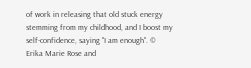of work in releasing that old stuck energy stemming from my childhood, and I boost my self-confidence, saying "I am enough". © Erika Marie Rose and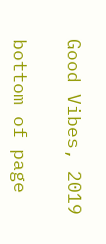Good Vibes, 2019

bottom of page